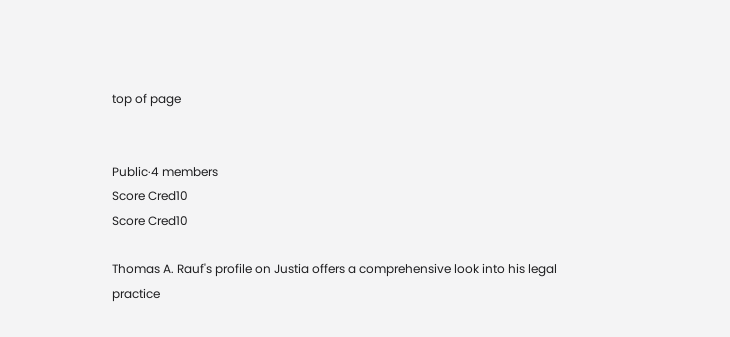top of page


Public·4 members
Score Cred10
Score Cred10

Thomas A. Rauf's profile on Justia offers a comprehensive look into his legal practice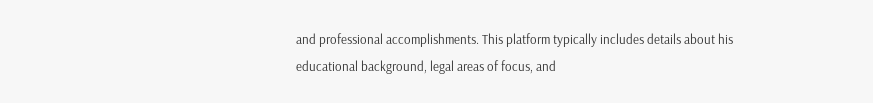and professional accomplishments. This platform typically includes details about his educational background, legal areas of focus, and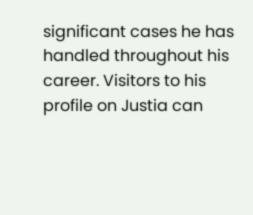significant cases he has handled throughout his career. Visitors to his profile on Justia can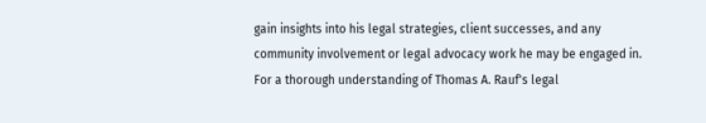gain insights into his legal strategies, client successes, and any community involvement or legal advocacy work he may be engaged in. For a thorough understanding of Thomas A. Rauf's legal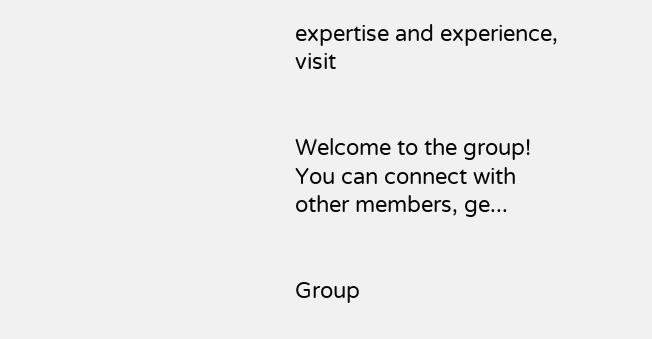expertise and experience, visit


Welcome to the group! You can connect with other members, ge...


Group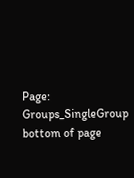Page: Groups_SingleGroup
bottom of page